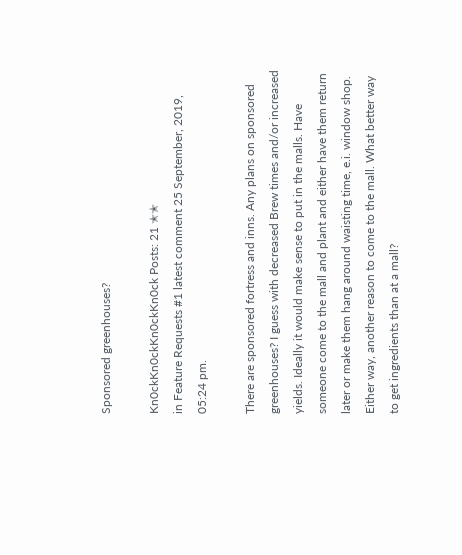Sponsored greenhouses?

Kn0ckKn0ckKn0ckKn0ck Posts: 21 ✭✭
in Feature Requests #1 latest comment 25 September, 2019, 05:24 pm.

There are sponsored fortress and inns. Any plans on sponsored greenhouses? I guess with decreased Brew times and/or increased yields. Ideally it would make sense to put in the malls. Have someone come to the mall and plant and either have them return later or make them hang around waisting time, e.i. window shop. Either way, another reason to come to the mall. What better way to get ingredients than at a mall?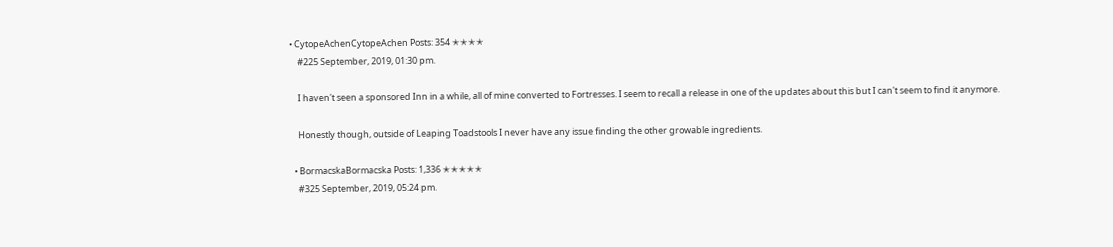• CytopeAchenCytopeAchen Posts: 354 ✭✭✭✭
    #225 September, 2019, 01:30 pm.

    I haven't seen a sponsored Inn in a while, all of mine converted to Fortresses. I seem to recall a release in one of the updates about this but I can't seem to find it anymore.

    Honestly though, outside of Leaping Toadstools I never have any issue finding the other growable ingredients.

  • BormacskaBormacska Posts: 1,336 ✭✭✭✭✭
    #325 September, 2019, 05:24 pm.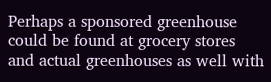Perhaps a sponsored greenhouse could be found at grocery stores and actual greenhouses as well with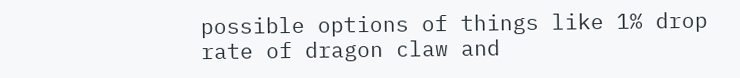possible options of things like 1% drop rate of dragon claw and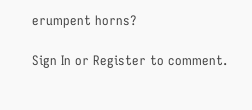erumpent horns?

Sign In or Register to comment.